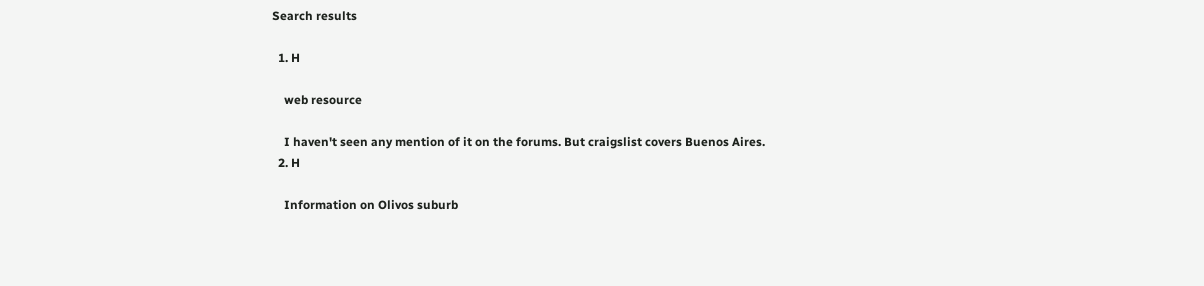Search results

  1. H

    web resource

    I haven't seen any mention of it on the forums. But craigslist covers Buenos Aires.
  2. H

    Information on Olivos suburb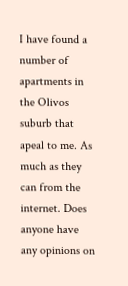I have found a number of apartments in the Olivos suburb that apeal to me. As much as they can from the internet. Does anyone have any opinions on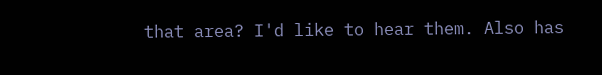that area? I'd like to hear them. Also has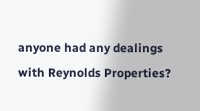anyone had any dealings with Reynolds Properties?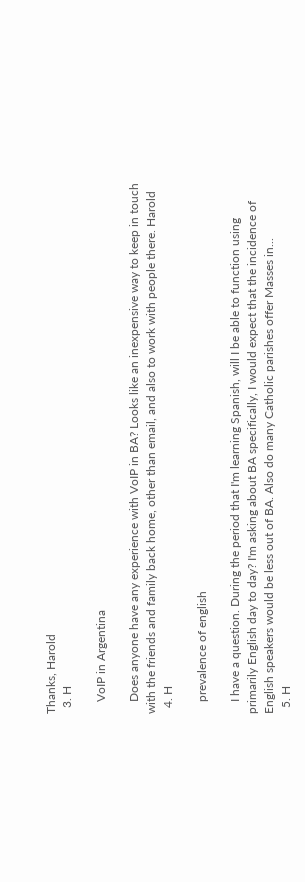Thanks, Harold
  3. H

    VoIP in Argentina

    Does anyone have any experience with VoIP in BA? Looks like an inexpensive way to keep in touch with the friends and family back home, other than email, and also to work with people there. Harold
  4. H

    prevalence of english

    I have a question. During the period that I'm learning Spanish, will I be able to function using primarily English day to day? I'm asking about BA specifically, I would expect that the incidence of English speakers would be less out of BA. Also do many Catholic parishes offer Masses in...
  5. H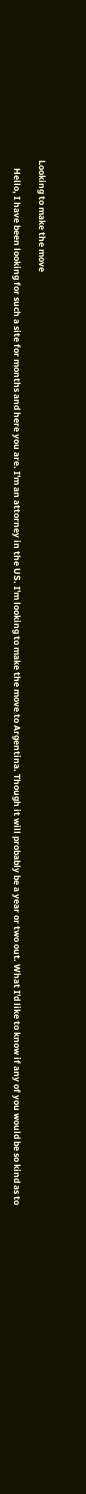Looking to make the move

    Hello, I have been looking for such a site for months and here you are. I'm an attorney in the US. I'm looking to make the move to Argentina. Though it will probably be a year or two out. What I'd like to know if any of you would be so kind as to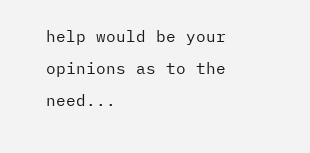help would be your opinions as to the need...